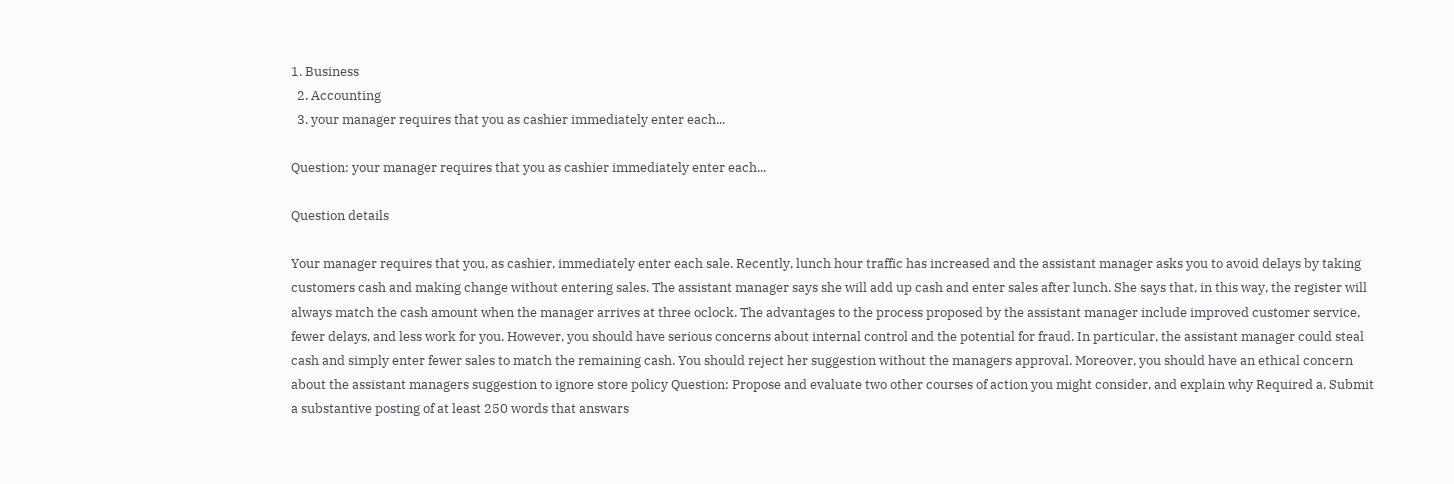1. Business
  2. Accounting
  3. your manager requires that you as cashier immediately enter each...

Question: your manager requires that you as cashier immediately enter each...

Question details

Your manager requires that you, as cashier, immediately enter each sale. Recently, lunch hour traffic has increased and the assistant manager asks you to avoid delays by taking customers cash and making change without entering sales. The assistant manager says she will add up cash and enter sales after lunch. She says that, in this way, the register will always match the cash amount when the manager arrives at three oclock. The advantages to the process proposed by the assistant manager include improved customer service, fewer delays, and less work for you. However, you should have serious concerns about internal control and the potential for fraud. In particular, the assistant manager could steal cash and simply enter fewer sales to match the remaining cash. You should reject her suggestion without the managers approval. Moreover, you should have an ethical concern about the assistant managers suggestion to ignore store policy Question: Propose and evaluate two other courses of action you might consider, and explain why Required a. Submit a substantive posting of at least 250 words that answars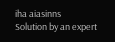iha aiasinns
Solution by an expert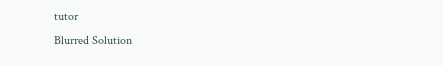tutor
Blurred Solution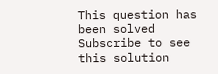This question has been solved
Subscribe to see this solution